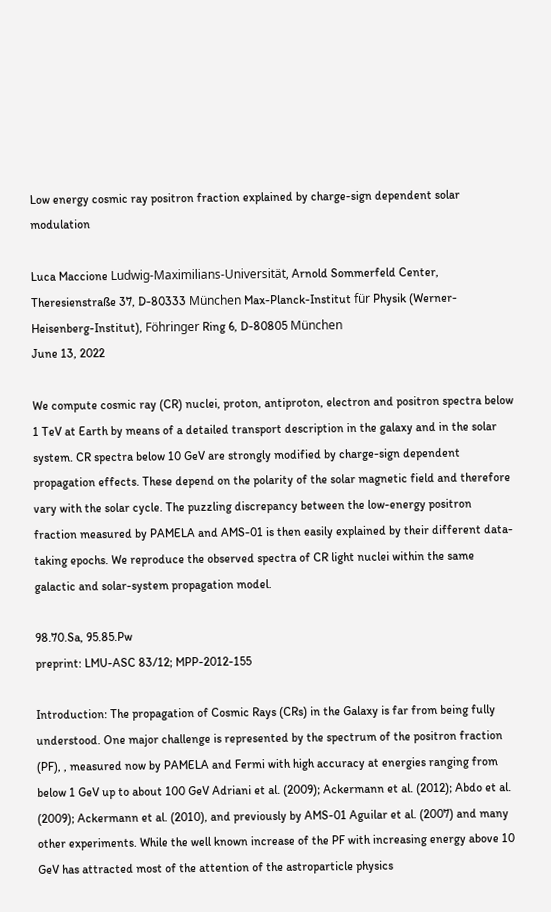Low energy cosmic ray positron fraction explained by charge-sign dependent solar modulation

Luca Maccione Ludwig-Maximilians-Universität, Arnold Sommerfeld Center, Theresienstraße 37, D-80333 München Max-Planck-Institut für Physik (Werner-Heisenberg-Institut), Föhringer Ring 6, D-80805 München
June 13, 2022

We compute cosmic ray (CR) nuclei, proton, antiproton, electron and positron spectra below 1 TeV at Earth by means of a detailed transport description in the galaxy and in the solar system. CR spectra below 10 GeV are strongly modified by charge-sign dependent propagation effects. These depend on the polarity of the solar magnetic field and therefore vary with the solar cycle. The puzzling discrepancy between the low-energy positron fraction measured by PAMELA and AMS-01 is then easily explained by their different data-taking epochs. We reproduce the observed spectra of CR light nuclei within the same galactic and solar-system propagation model.

98.70.Sa, 95.85.Pw
preprint: LMU-ASC 83/12; MPP-2012-155

Introduction: The propagation of Cosmic Rays (CRs) in the Galaxy is far from being fully understood. One major challenge is represented by the spectrum of the positron fraction (PF), , measured now by PAMELA and Fermi with high accuracy at energies ranging from below 1 GeV up to about 100 GeV Adriani et al. (2009); Ackermann et al. (2012); Abdo et al. (2009); Ackermann et al. (2010), and previously by AMS-01 Aguilar et al. (2007) and many other experiments. While the well known increase of the PF with increasing energy above 10 GeV has attracted most of the attention of the astroparticle physics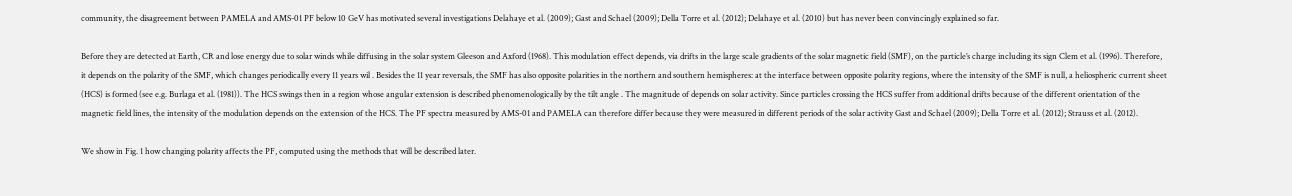community, the disagreement between PAMELA and AMS-01 PF below 10 GeV has motivated several investigations Delahaye et al. (2009); Gast and Schael (2009); Della Torre et al. (2012); Delahaye et al. (2010) but has never been convincingly explained so far.

Before they are detected at Earth, CR and lose energy due to solar winds while diffusing in the solar system Gleeson and Axford (1968). This modulation effect depends, via drifts in the large scale gradients of the solar magnetic field (SMF), on the particle’s charge including its sign Clem et al. (1996). Therefore, it depends on the polarity of the SMF, which changes periodically every 11 years wil . Besides the 11 year reversals, the SMF has also opposite polarities in the northern and southern hemispheres: at the interface between opposite polarity regions, where the intensity of the SMF is null, a heliospheric current sheet (HCS) is formed (see e.g. Burlaga et al. (1981)). The HCS swings then in a region whose angular extension is described phenomenologically by the tilt angle . The magnitude of depends on solar activity. Since particles crossing the HCS suffer from additional drifts because of the different orientation of the magnetic field lines, the intensity of the modulation depends on the extension of the HCS. The PF spectra measured by AMS-01 and PAMELA can therefore differ because they were measured in different periods of the solar activity Gast and Schael (2009); Della Torre et al. (2012); Strauss et al. (2012).

We show in Fig. 1 how changing polarity affects the PF, computed using the methods that will be described later.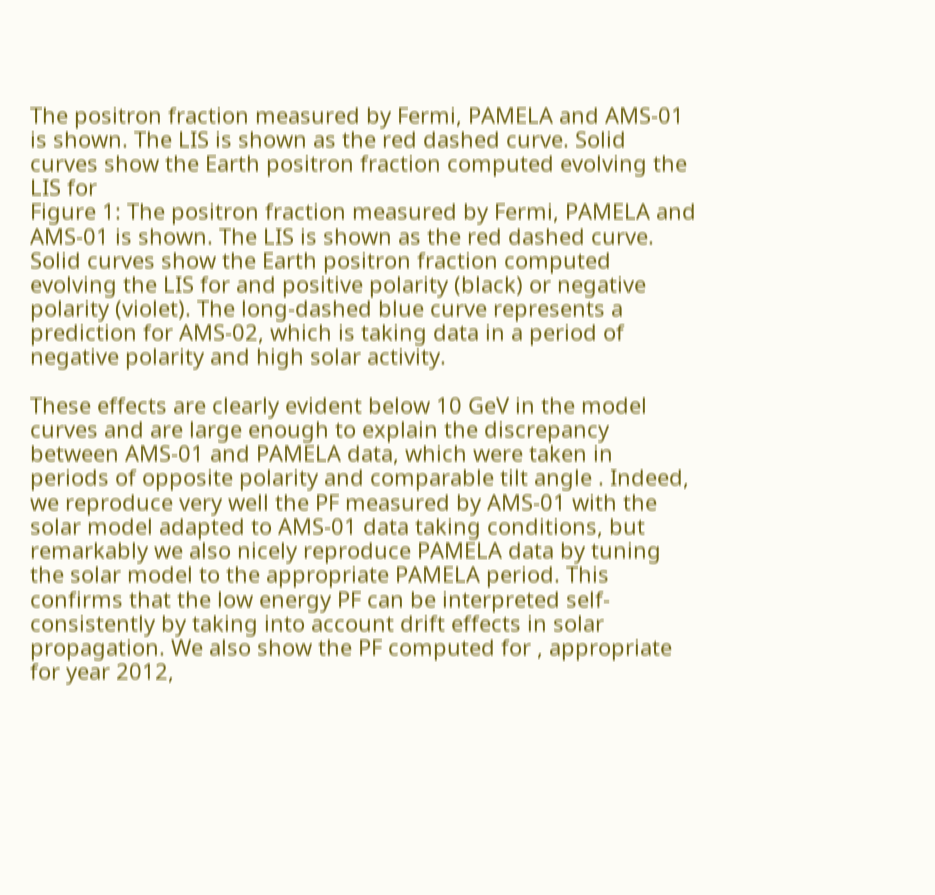The positron fraction measured by Fermi, PAMELA and AMS-01 is shown. The LIS is shown as the red dashed curve. Solid curves show the Earth positron fraction computed evolving the LIS for
Figure 1: The positron fraction measured by Fermi, PAMELA and AMS-01 is shown. The LIS is shown as the red dashed curve. Solid curves show the Earth positron fraction computed evolving the LIS for and positive polarity (black) or negative polarity (violet). The long-dashed blue curve represents a prediction for AMS-02, which is taking data in a period of negative polarity and high solar activity.

These effects are clearly evident below 10 GeV in the model curves and are large enough to explain the discrepancy between AMS-01 and PAMELA data, which were taken in periods of opposite polarity and comparable tilt angle . Indeed, we reproduce very well the PF measured by AMS-01 with the solar model adapted to AMS-01 data taking conditions, but remarkably we also nicely reproduce PAMELA data by tuning the solar model to the appropriate PAMELA period. This confirms that the low energy PF can be interpreted self-consistently by taking into account drift effects in solar propagation. We also show the PF computed for , appropriate for year 2012,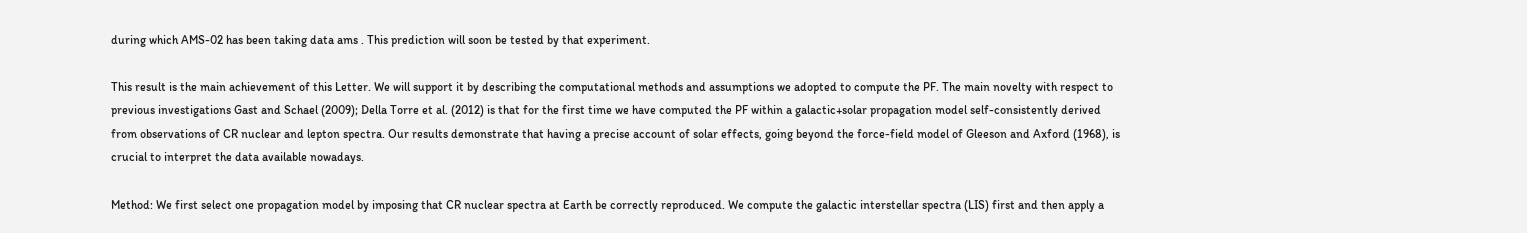during which AMS-02 has been taking data ams . This prediction will soon be tested by that experiment.

This result is the main achievement of this Letter. We will support it by describing the computational methods and assumptions we adopted to compute the PF. The main novelty with respect to previous investigations Gast and Schael (2009); Della Torre et al. (2012) is that for the first time we have computed the PF within a galactic+solar propagation model self-consistently derived from observations of CR nuclear and lepton spectra. Our results demonstrate that having a precise account of solar effects, going beyond the force-field model of Gleeson and Axford (1968), is crucial to interpret the data available nowadays.

Method: We first select one propagation model by imposing that CR nuclear spectra at Earth be correctly reproduced. We compute the galactic interstellar spectra (LIS) first and then apply a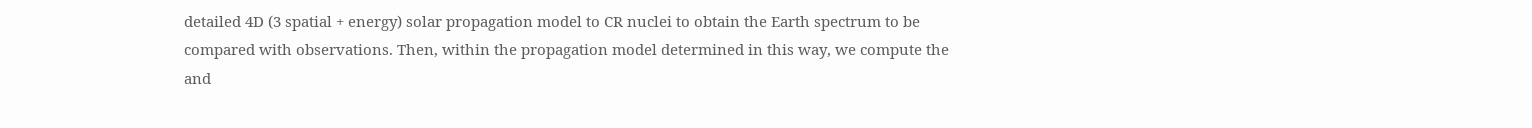detailed 4D (3 spatial + energy) solar propagation model to CR nuclei to obtain the Earth spectrum to be compared with observations. Then, within the propagation model determined in this way, we compute the and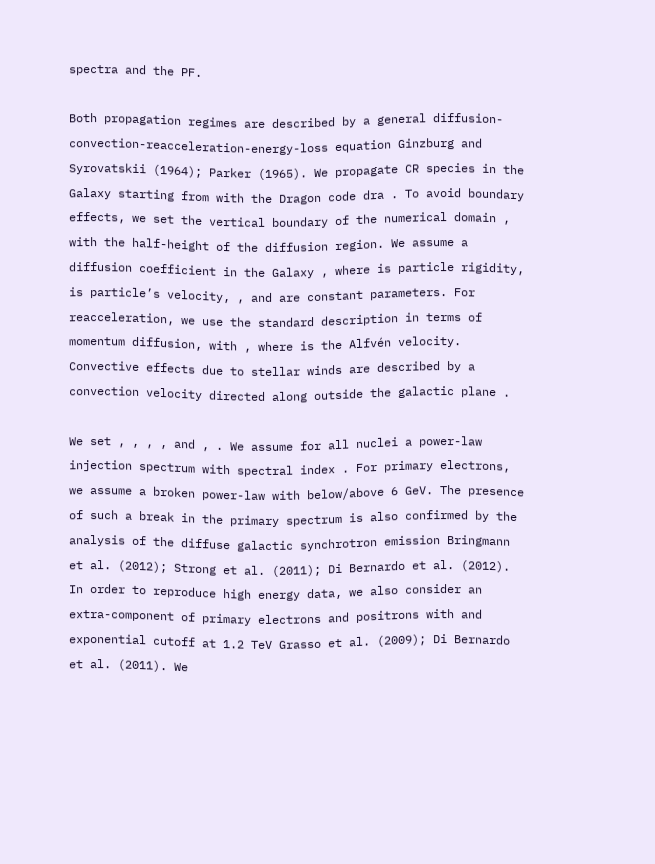spectra and the PF.

Both propagation regimes are described by a general diffusion-convection-reacceleration-energy-loss equation Ginzburg and Syrovatskii (1964); Parker (1965). We propagate CR species in the Galaxy starting from with the Dragon code dra . To avoid boundary effects, we set the vertical boundary of the numerical domain , with the half-height of the diffusion region. We assume a diffusion coefficient in the Galaxy , where is particle rigidity, is particle’s velocity, , and are constant parameters. For reacceleration, we use the standard description in terms of momentum diffusion, with , where is the Alfvén velocity. Convective effects due to stellar winds are described by a convection velocity directed along outside the galactic plane .

We set , , , , and , . We assume for all nuclei a power-law injection spectrum with spectral index . For primary electrons, we assume a broken power-law with below/above 6 GeV. The presence of such a break in the primary spectrum is also confirmed by the analysis of the diffuse galactic synchrotron emission Bringmann et al. (2012); Strong et al. (2011); Di Bernardo et al. (2012). In order to reproduce high energy data, we also consider an extra-component of primary electrons and positrons with and exponential cutoff at 1.2 TeV Grasso et al. (2009); Di Bernardo et al. (2011). We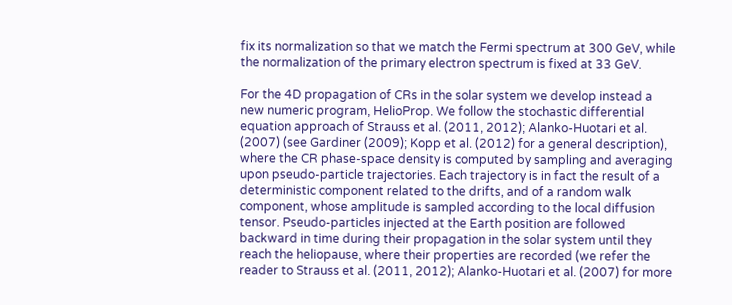fix its normalization so that we match the Fermi spectrum at 300 GeV, while the normalization of the primary electron spectrum is fixed at 33 GeV.

For the 4D propagation of CRs in the solar system we develop instead a new numeric program, HelioProp. We follow the stochastic differential equation approach of Strauss et al. (2011, 2012); Alanko-Huotari et al. (2007) (see Gardiner (2009); Kopp et al. (2012) for a general description), where the CR phase-space density is computed by sampling and averaging upon pseudo-particle trajectories. Each trajectory is in fact the result of a deterministic component related to the drifts, and of a random walk component, whose amplitude is sampled according to the local diffusion tensor. Pseudo-particles injected at the Earth position are followed backward in time during their propagation in the solar system until they reach the heliopause, where their properties are recorded (we refer the reader to Strauss et al. (2011, 2012); Alanko-Huotari et al. (2007) for more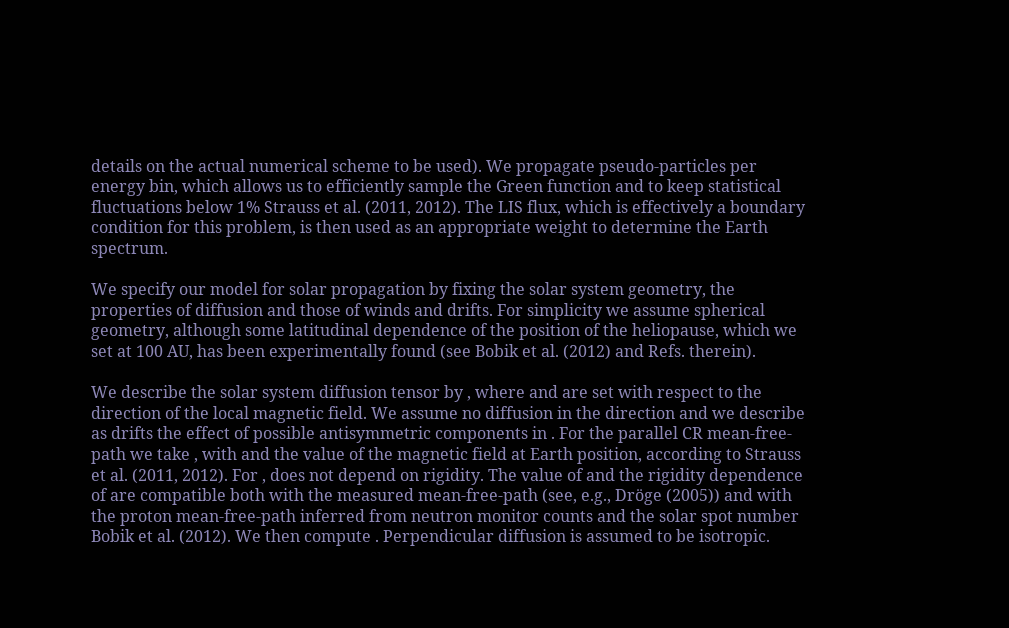details on the actual numerical scheme to be used). We propagate pseudo-particles per energy bin, which allows us to efficiently sample the Green function and to keep statistical fluctuations below 1% Strauss et al. (2011, 2012). The LIS flux, which is effectively a boundary condition for this problem, is then used as an appropriate weight to determine the Earth spectrum.

We specify our model for solar propagation by fixing the solar system geometry, the properties of diffusion and those of winds and drifts. For simplicity we assume spherical geometry, although some latitudinal dependence of the position of the heliopause, which we set at 100 AU, has been experimentally found (see Bobik et al. (2012) and Refs. therein).

We describe the solar system diffusion tensor by , where and are set with respect to the direction of the local magnetic field. We assume no diffusion in the direction and we describe as drifts the effect of possible antisymmetric components in . For the parallel CR mean-free-path we take , with and the value of the magnetic field at Earth position, according to Strauss et al. (2011, 2012). For , does not depend on rigidity. The value of and the rigidity dependence of are compatible both with the measured mean-free-path (see, e.g., Dröge (2005)) and with the proton mean-free-path inferred from neutron monitor counts and the solar spot number Bobik et al. (2012). We then compute . Perpendicular diffusion is assumed to be isotropic.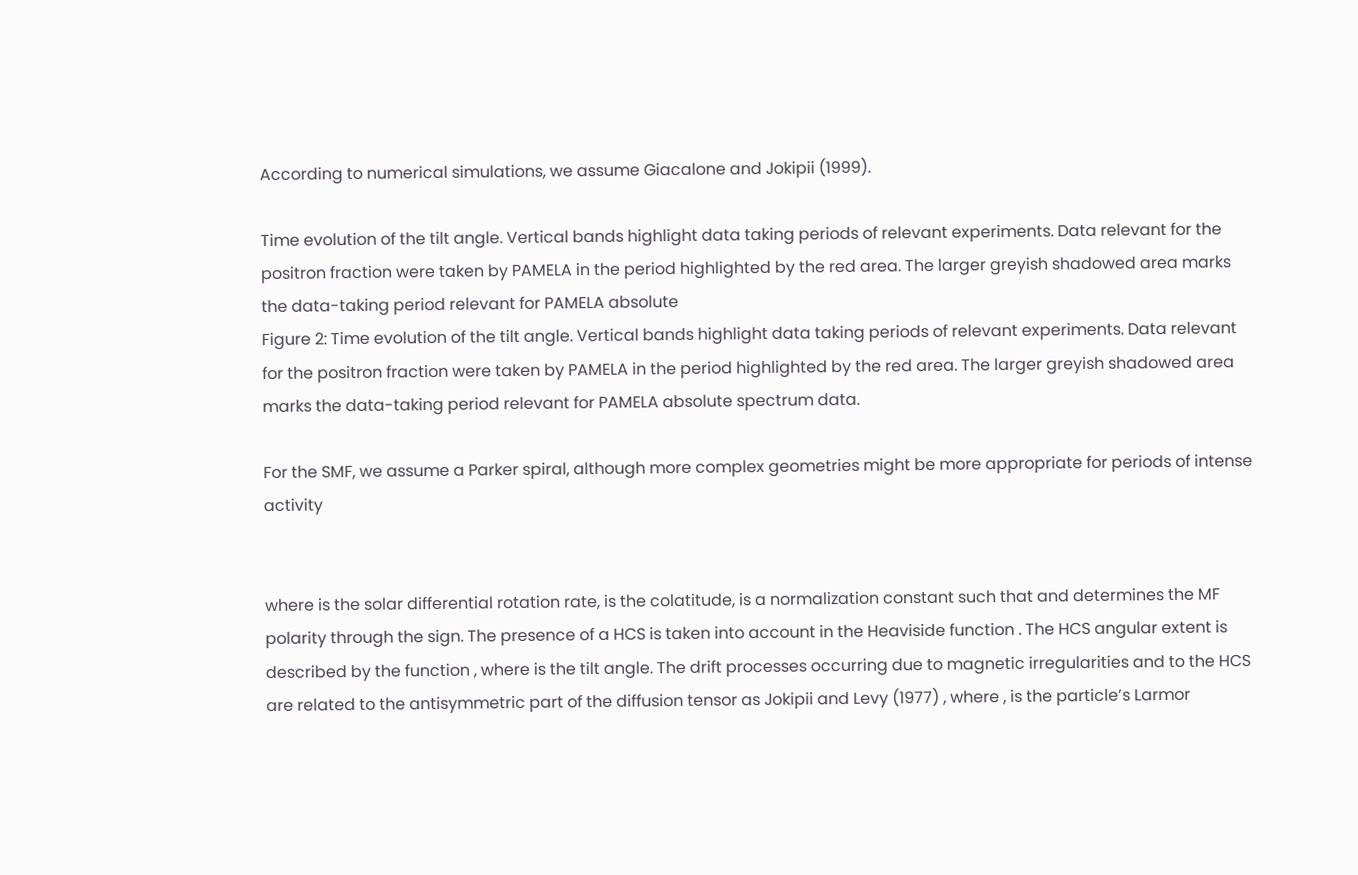According to numerical simulations, we assume Giacalone and Jokipii (1999).

Time evolution of the tilt angle. Vertical bands highlight data taking periods of relevant experiments. Data relevant for the positron fraction were taken by PAMELA in the period highlighted by the red area. The larger greyish shadowed area marks the data-taking period relevant for PAMELA absolute
Figure 2: Time evolution of the tilt angle. Vertical bands highlight data taking periods of relevant experiments. Data relevant for the positron fraction were taken by PAMELA in the period highlighted by the red area. The larger greyish shadowed area marks the data-taking period relevant for PAMELA absolute spectrum data.

For the SMF, we assume a Parker spiral, although more complex geometries might be more appropriate for periods of intense activity


where is the solar differential rotation rate, is the colatitude, is a normalization constant such that and determines the MF polarity through the sign. The presence of a HCS is taken into account in the Heaviside function . The HCS angular extent is described by the function , where is the tilt angle. The drift processes occurring due to magnetic irregularities and to the HCS are related to the antisymmetric part of the diffusion tensor as Jokipii and Levy (1977) , where , is the particle’s Larmor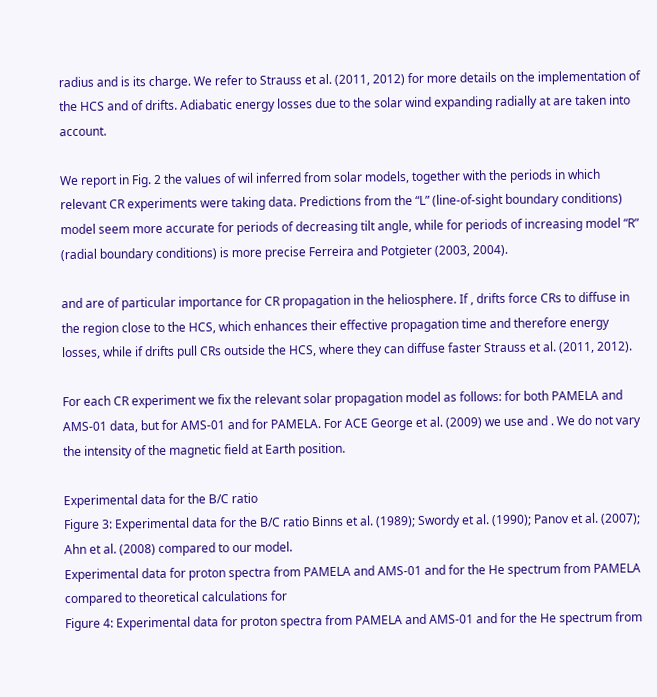radius and is its charge. We refer to Strauss et al. (2011, 2012) for more details on the implementation of the HCS and of drifts. Adiabatic energy losses due to the solar wind expanding radially at are taken into account.

We report in Fig. 2 the values of wil inferred from solar models, together with the periods in which relevant CR experiments were taking data. Predictions from the “L” (line-of-sight boundary conditions) model seem more accurate for periods of decreasing tilt angle, while for periods of increasing model “R” (radial boundary conditions) is more precise Ferreira and Potgieter (2003, 2004).

and are of particular importance for CR propagation in the heliosphere. If , drifts force CRs to diffuse in the region close to the HCS, which enhances their effective propagation time and therefore energy losses, while if drifts pull CRs outside the HCS, where they can diffuse faster Strauss et al. (2011, 2012).

For each CR experiment we fix the relevant solar propagation model as follows: for both PAMELA and AMS-01 data, but for AMS-01 and for PAMELA. For ACE George et al. (2009) we use and . We do not vary the intensity of the magnetic field at Earth position.

Experimental data for the B/C ratio
Figure 3: Experimental data for the B/C ratio Binns et al. (1989); Swordy et al. (1990); Panov et al. (2007); Ahn et al. (2008) compared to our model.
Experimental data for proton spectra from PAMELA and AMS-01 and for the He spectrum from PAMELA compared to theoretical calculations for
Figure 4: Experimental data for proton spectra from PAMELA and AMS-01 and for the He spectrum from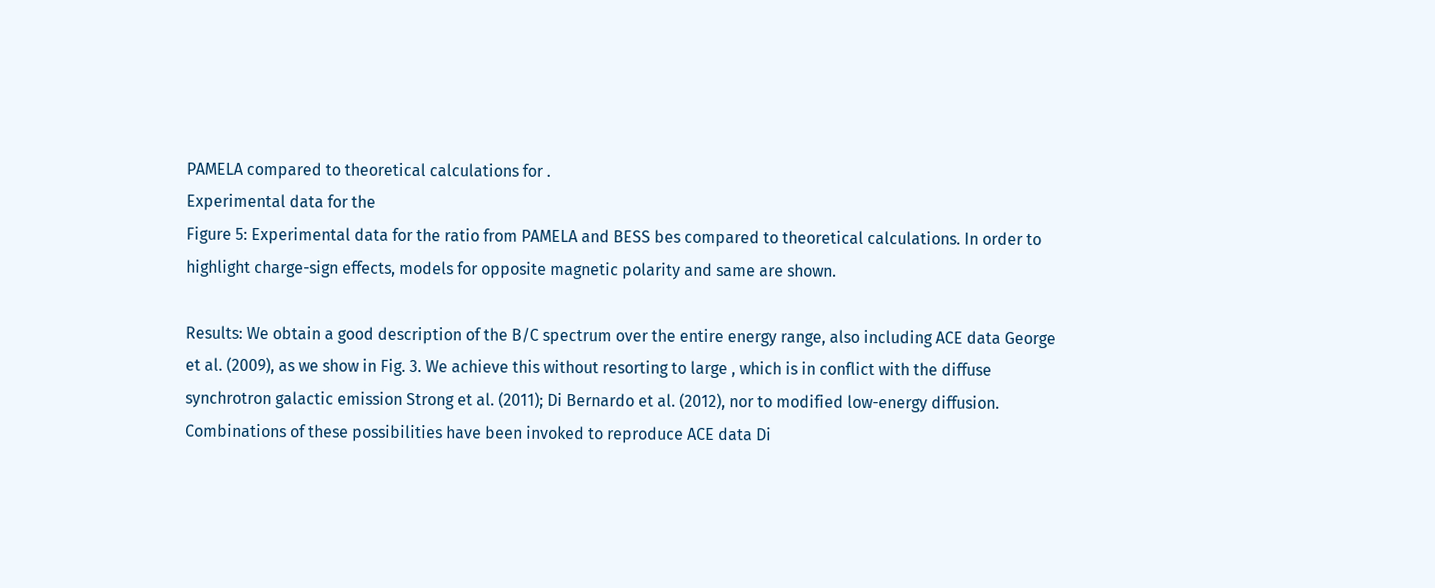PAMELA compared to theoretical calculations for .
Experimental data for the
Figure 5: Experimental data for the ratio from PAMELA and BESS bes compared to theoretical calculations. In order to highlight charge-sign effects, models for opposite magnetic polarity and same are shown.

Results: We obtain a good description of the B/C spectrum over the entire energy range, also including ACE data George et al. (2009), as we show in Fig. 3. We achieve this without resorting to large , which is in conflict with the diffuse synchrotron galactic emission Strong et al. (2011); Di Bernardo et al. (2012), nor to modified low-energy diffusion. Combinations of these possibilities have been invoked to reproduce ACE data Di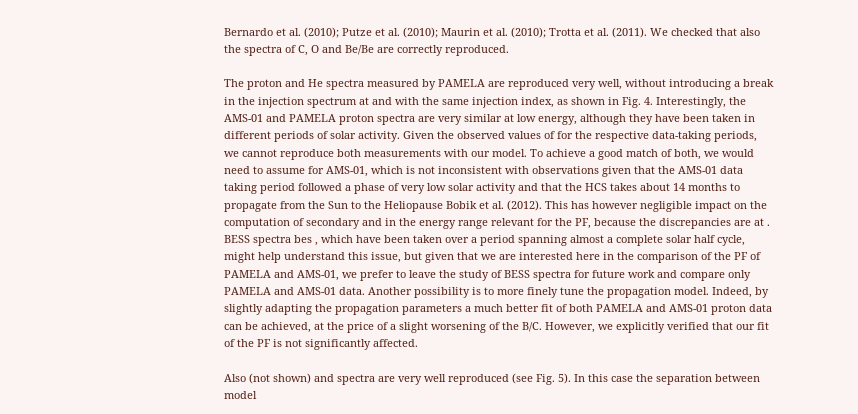Bernardo et al. (2010); Putze et al. (2010); Maurin et al. (2010); Trotta et al. (2011). We checked that also the spectra of C, O and Be/Be are correctly reproduced.

The proton and He spectra measured by PAMELA are reproduced very well, without introducing a break in the injection spectrum at and with the same injection index, as shown in Fig. 4. Interestingly, the AMS-01 and PAMELA proton spectra are very similar at low energy, although they have been taken in different periods of solar activity. Given the observed values of for the respective data-taking periods, we cannot reproduce both measurements with our model. To achieve a good match of both, we would need to assume for AMS-01, which is not inconsistent with observations given that the AMS-01 data taking period followed a phase of very low solar activity and that the HCS takes about 14 months to propagate from the Sun to the Heliopause Bobik et al. (2012). This has however negligible impact on the computation of secondary and in the energy range relevant for the PF, because the discrepancies are at . BESS spectra bes , which have been taken over a period spanning almost a complete solar half cycle, might help understand this issue, but given that we are interested here in the comparison of the PF of PAMELA and AMS-01, we prefer to leave the study of BESS spectra for future work and compare only PAMELA and AMS-01 data. Another possibility is to more finely tune the propagation model. Indeed, by slightly adapting the propagation parameters a much better fit of both PAMELA and AMS-01 proton data can be achieved, at the price of a slight worsening of the B/C. However, we explicitly verified that our fit of the PF is not significantly affected.

Also (not shown) and spectra are very well reproduced (see Fig. 5). In this case the separation between model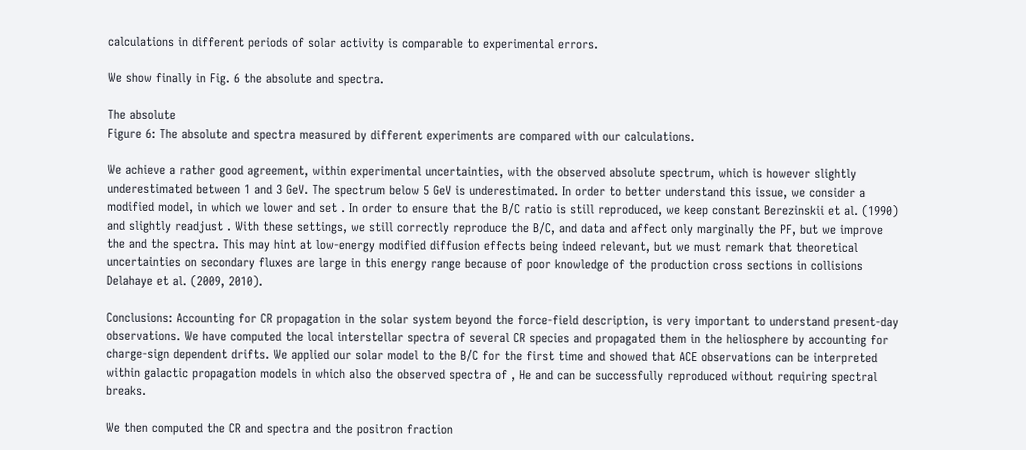calculations in different periods of solar activity is comparable to experimental errors.

We show finally in Fig. 6 the absolute and spectra.

The absolute
Figure 6: The absolute and spectra measured by different experiments are compared with our calculations.

We achieve a rather good agreement, within experimental uncertainties, with the observed absolute spectrum, which is however slightly underestimated between 1 and 3 GeV. The spectrum below 5 GeV is underestimated. In order to better understand this issue, we consider a modified model, in which we lower and set . In order to ensure that the B/C ratio is still reproduced, we keep constant Berezinskii et al. (1990) and slightly readjust . With these settings, we still correctly reproduce the B/C, and data and affect only marginally the PF, but we improve the and the spectra. This may hint at low-energy modified diffusion effects being indeed relevant, but we must remark that theoretical uncertainties on secondary fluxes are large in this energy range because of poor knowledge of the production cross sections in collisions Delahaye et al. (2009, 2010).

Conclusions: Accounting for CR propagation in the solar system beyond the force-field description, is very important to understand present-day observations. We have computed the local interstellar spectra of several CR species and propagated them in the heliosphere by accounting for charge-sign dependent drifts. We applied our solar model to the B/C for the first time and showed that ACE observations can be interpreted within galactic propagation models in which also the observed spectra of , He and can be successfully reproduced without requiring spectral breaks.

We then computed the CR and spectra and the positron fraction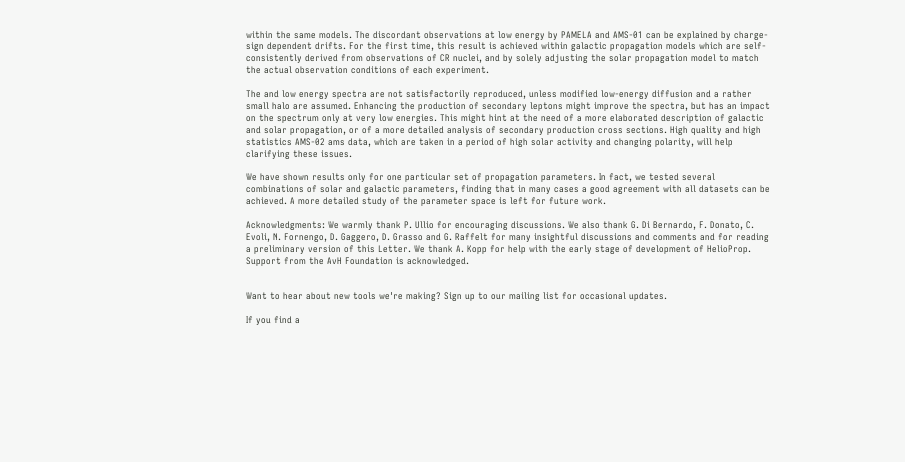within the same models. The discordant observations at low energy by PAMELA and AMS-01 can be explained by charge-sign dependent drifts. For the first time, this result is achieved within galactic propagation models which are self-consistently derived from observations of CR nuclei, and by solely adjusting the solar propagation model to match the actual observation conditions of each experiment.

The and low energy spectra are not satisfactorily reproduced, unless modified low-energy diffusion and a rather small halo are assumed. Enhancing the production of secondary leptons might improve the spectra, but has an impact on the spectrum only at very low energies. This might hint at the need of a more elaborated description of galactic and solar propagation, or of a more detailed analysis of secondary production cross sections. High quality and high statistics AMS-02 ams data, which are taken in a period of high solar activity and changing polarity, will help clarifying these issues.

We have shown results only for one particular set of propagation parameters. In fact, we tested several combinations of solar and galactic parameters, finding that in many cases a good agreement with all datasets can be achieved. A more detailed study of the parameter space is left for future work.

Acknowledgments: We warmly thank P. Ullio for encouraging discussions. We also thank G. Di Bernardo, F. Donato, C. Evoli, N. Fornengo, D. Gaggero, D. Grasso and G. Raffelt for many insightful discussions and comments and for reading a preliminary version of this Letter. We thank A. Kopp for help with the early stage of development of HelioProp. Support from the AvH Foundation is acknowledged.


Want to hear about new tools we're making? Sign up to our mailing list for occasional updates.

If you find a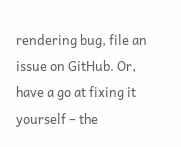rendering bug, file an issue on GitHub. Or, have a go at fixing it yourself – the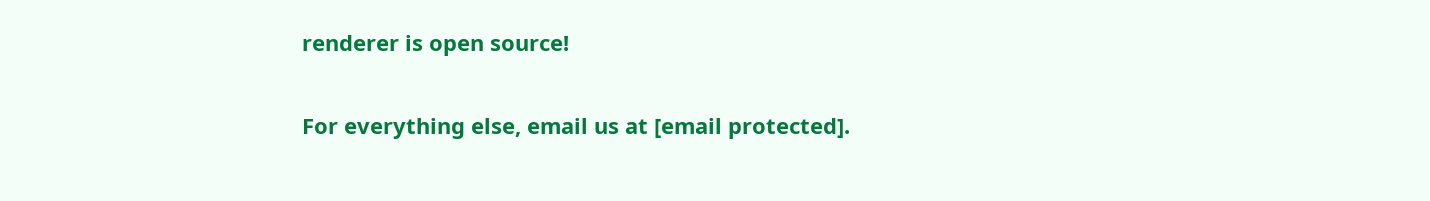renderer is open source!

For everything else, email us at [email protected].